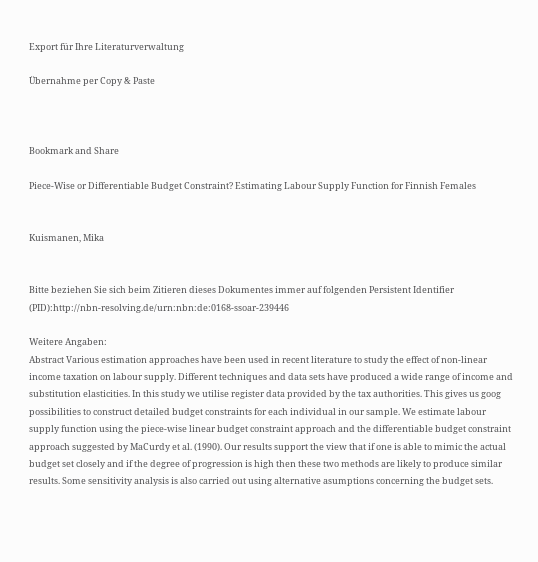Export für Ihre Literaturverwaltung

Übernahme per Copy & Paste



Bookmark and Share

Piece-Wise or Differentiable Budget Constraint? Estimating Labour Supply Function for Finnish Females


Kuismanen, Mika


Bitte beziehen Sie sich beim Zitieren dieses Dokumentes immer auf folgenden Persistent Identifier (PID):http://nbn-resolving.de/urn:nbn:de:0168-ssoar-239446

Weitere Angaben:
Abstract Various estimation approaches have been used in recent literature to study the effect of non-linear income taxation on labour supply. Different techniques and data sets have produced a wide range of income and substitution elasticities. In this study we utilise register data provided by the tax authorities. This gives us goog possibilities to construct detailed budget constraints for each individual in our sample. We estimate labour supply function using the piece-wise linear budget constraint approach and the differentiable budget constraint approach suggested by MaCurdy et al. (1990). Our results support the view that if one is able to mimic the actual budget set closely and if the degree of progression is high then these two methods are likely to produce similar results. Some sensitivity analysis is also carried out using alternative asumptions concerning the budget sets.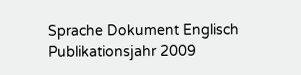Sprache Dokument Englisch
Publikationsjahr 2009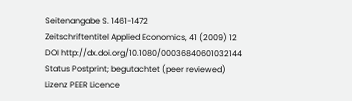Seitenangabe S. 1461-1472
Zeitschriftentitel Applied Economics, 41 (2009) 12
DOI http://dx.doi.org/10.1080/00036840601032144
Status Postprint; begutachtet (peer reviewed)
Lizenz PEER Licence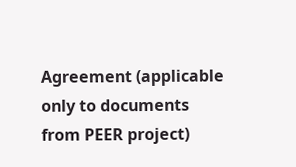Agreement (applicable only to documents from PEER project)